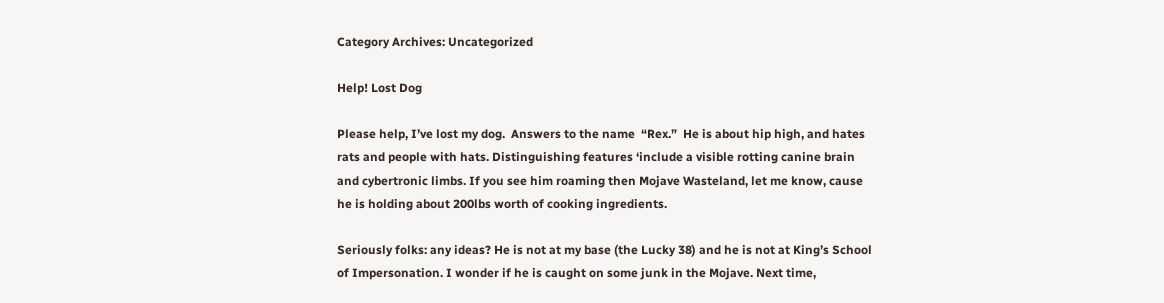Category Archives: Uncategorized

Help! Lost Dog

Please help, I’ve lost my dog.  Answers to the name  “Rex.”  He is about hip high, and hates rats and people with hats. Distinguishing features ‘include a visible rotting canine brain and cybertronic limbs. If you see him roaming then Mojave Wasteland, let me know, cause he is holding about 200lbs worth of cooking ingredients.

Seriously folks: any ideas? He is not at my base (the Lucky 38) and he is not at King’s School of Impersonation. I wonder if he is caught on some junk in the Mojave. Next time,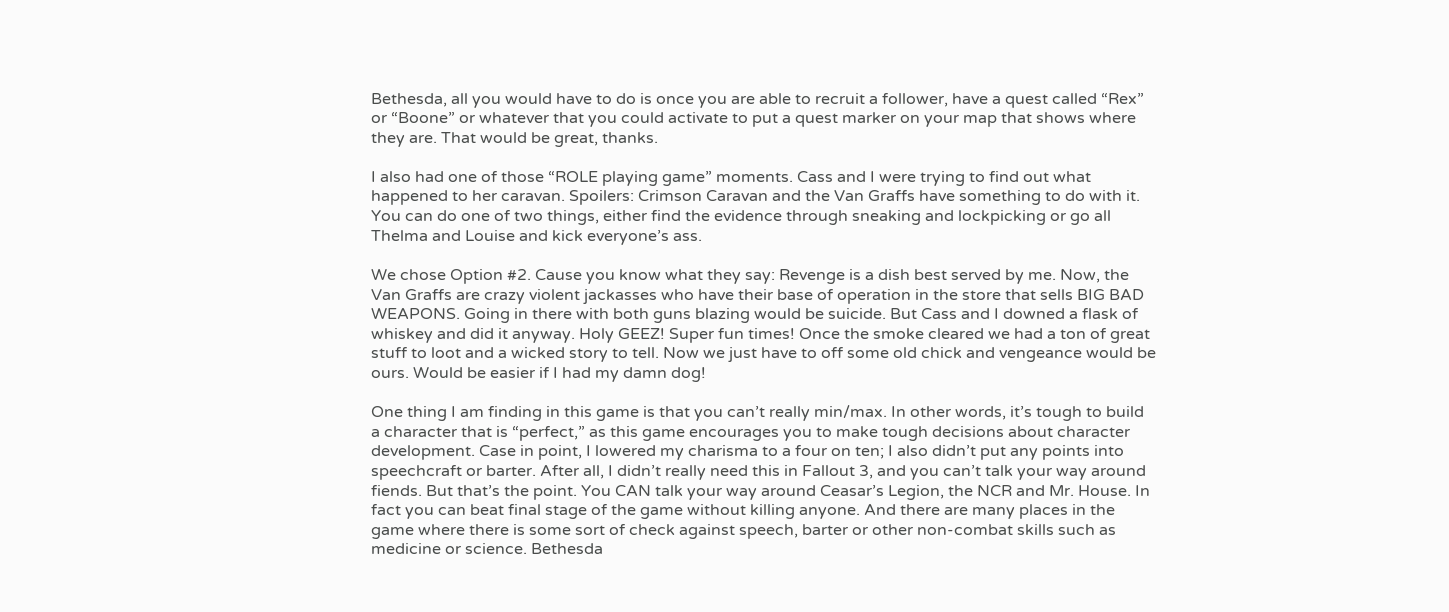Bethesda, all you would have to do is once you are able to recruit a follower, have a quest called “Rex” or “Boone” or whatever that you could activate to put a quest marker on your map that shows where they are. That would be great, thanks.

I also had one of those “ROLE playing game” moments. Cass and I were trying to find out what happened to her caravan. Spoilers: Crimson Caravan and the Van Graffs have something to do with it. You can do one of two things, either find the evidence through sneaking and lockpicking or go all Thelma and Louise and kick everyone’s ass.

We chose Option #2. Cause you know what they say: Revenge is a dish best served by me. Now, the Van Graffs are crazy violent jackasses who have their base of operation in the store that sells BIG BAD WEAPONS. Going in there with both guns blazing would be suicide. But Cass and I downed a flask of whiskey and did it anyway. Holy GEEZ! Super fun times! Once the smoke cleared we had a ton of great stuff to loot and a wicked story to tell. Now we just have to off some old chick and vengeance would be ours. Would be easier if I had my damn dog!

One thing I am finding in this game is that you can’t really min/max. In other words, it’s tough to build a character that is “perfect,” as this game encourages you to make tough decisions about character development. Case in point, I lowered my charisma to a four on ten; I also didn’t put any points into speechcraft or barter. After all, I didn’t really need this in Fallout 3, and you can’t talk your way around fiends. But that’s the point. You CAN talk your way around Ceasar’s Legion, the NCR and Mr. House. In fact you can beat final stage of the game without killing anyone. And there are many places in the game where there is some sort of check against speech, barter or other non-combat skills such as medicine or science. Bethesda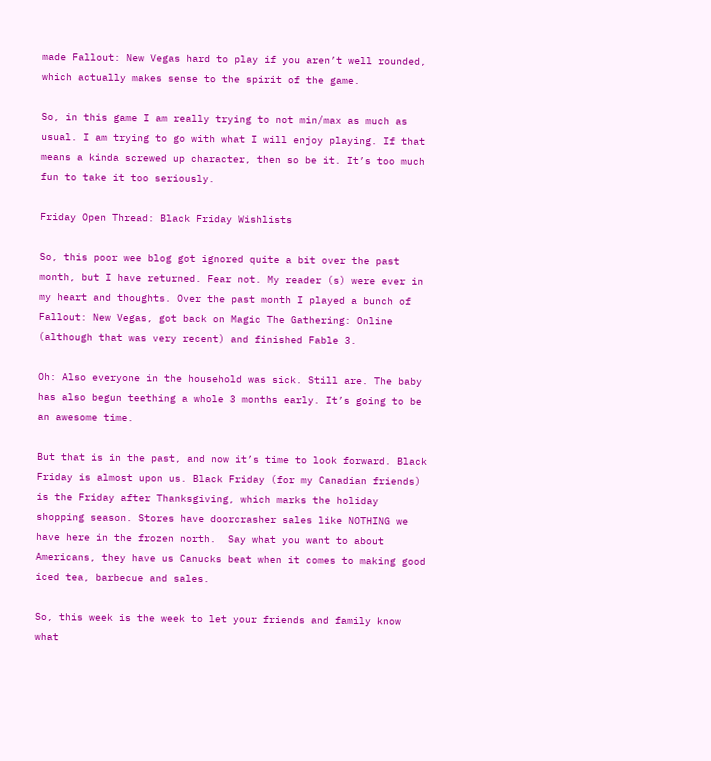made Fallout: New Vegas hard to play if you aren’t well rounded, which actually makes sense to the spirit of the game.

So, in this game I am really trying to not min/max as much as usual. I am trying to go with what I will enjoy playing. If that means a kinda screwed up character, then so be it. It’s too much fun to take it too seriously.

Friday Open Thread: Black Friday Wishlists

So, this poor wee blog got ignored quite a bit over the past month, but I have returned. Fear not. My reader (s) were ever in my heart and thoughts. Over the past month I played a bunch of Fallout: New Vegas, got back on Magic The Gathering: Online (although that was very recent) and finished Fable 3.

Oh: Also everyone in the household was sick. Still are. The baby has also begun teething a whole 3 months early. It’s going to be an awesome time.

But that is in the past, and now it’s time to look forward. Black Friday is almost upon us. Black Friday (for my Canadian friends) is the Friday after Thanksgiving, which marks the holiday shopping season. Stores have doorcrasher sales like NOTHING we have here in the frozen north.  Say what you want to about Americans, they have us Canucks beat when it comes to making good iced tea, barbecue and sales.

So, this week is the week to let your friends and family know what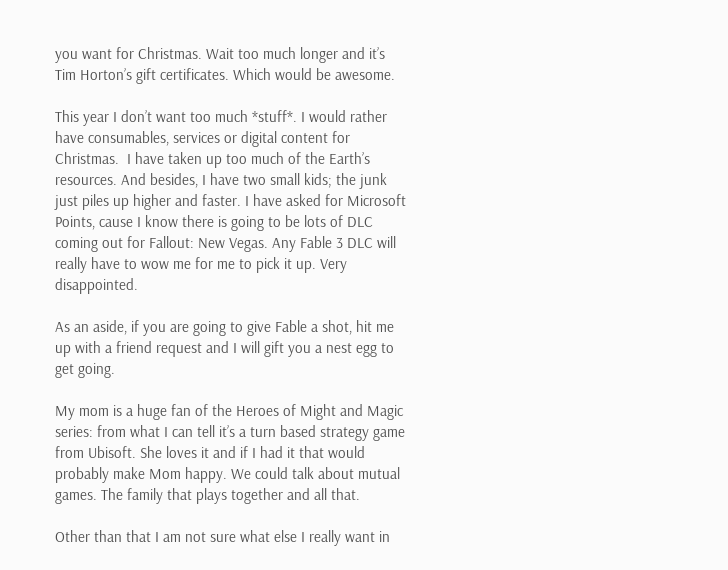you want for Christmas. Wait too much longer and it’s Tim Horton’s gift certificates. Which would be awesome.

This year I don’t want too much *stuff*. I would rather have consumables, services or digital content for Christmas.  I have taken up too much of the Earth’s resources. And besides, I have two small kids; the junk just piles up higher and faster. I have asked for Microsoft Points, cause I know there is going to be lots of DLC coming out for Fallout: New Vegas. Any Fable 3 DLC will really have to wow me for me to pick it up. Very disappointed.

As an aside, if you are going to give Fable a shot, hit me up with a friend request and I will gift you a nest egg to get going.

My mom is a huge fan of the Heroes of Might and Magic series: from what I can tell it’s a turn based strategy game from Ubisoft. She loves it and if I had it that would probably make Mom happy. We could talk about mutual games. The family that plays together and all that.

Other than that I am not sure what else I really want in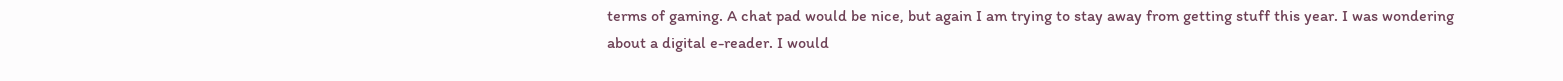terms of gaming. A chat pad would be nice, but again I am trying to stay away from getting stuff this year. I was wondering about a digital e-reader. I would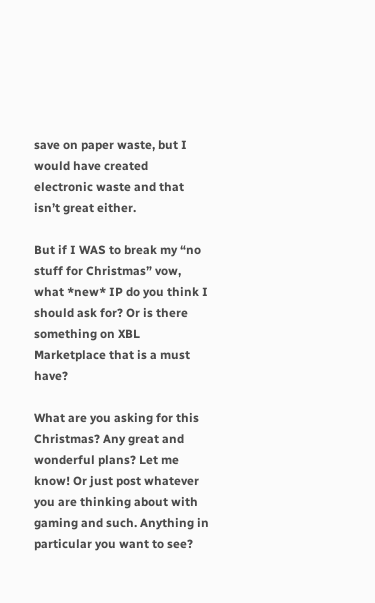save on paper waste, but I would have created electronic waste and that isn’t great either.

But if I WAS to break my “no stuff for Christmas” vow, what *new* IP do you think I should ask for? Or is there something on XBL Marketplace that is a must have?

What are you asking for this Christmas? Any great and wonderful plans? Let me know! Or just post whatever you are thinking about with gaming and such. Anything in particular you want to see?